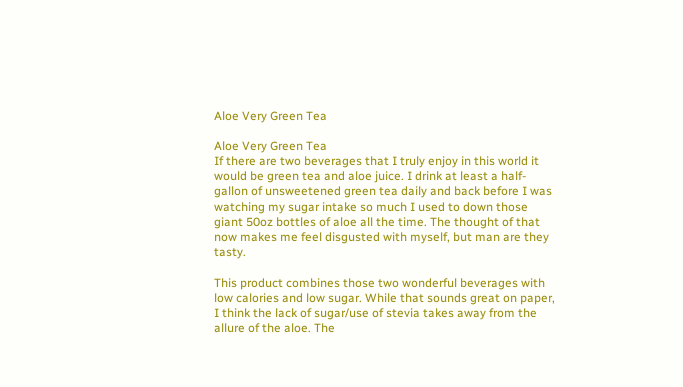Aloe Very Green Tea

Aloe Very Green Tea
If there are two beverages that I truly enjoy in this world it would be green tea and aloe juice. I drink at least a half-gallon of unsweetened green tea daily and back before I was watching my sugar intake so much I used to down those giant 50oz bottles of aloe all the time. The thought of that now makes me feel disgusted with myself, but man are they tasty.

This product combines those two wonderful beverages with low calories and low sugar. While that sounds great on paper, I think the lack of sugar/use of stevia takes away from the allure of the aloe. The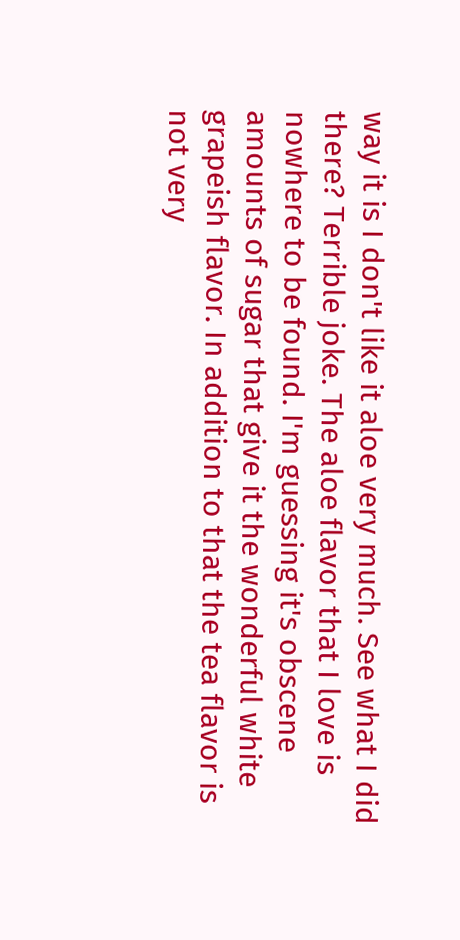way it is I don't like it aloe very much. See what I did there? Terrible joke. The aloe flavor that I love is nowhere to be found. I'm guessing it's obscene amounts of sugar that give it the wonderful white grapeish flavor. In addition to that the tea flavor is not very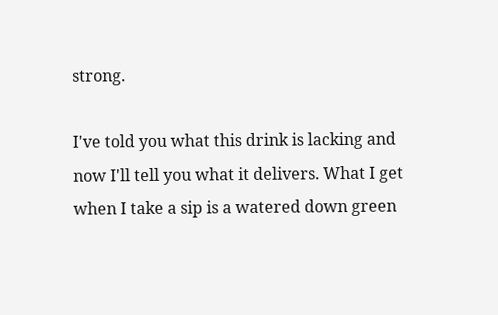strong.

I've told you what this drink is lacking and now I'll tell you what it delivers. What I get when I take a sip is a watered down green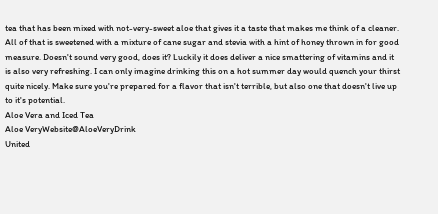tea that has been mixed with not-very-sweet aloe that gives it a taste that makes me think of a cleaner. All of that is sweetened with a mixture of cane sugar and stevia with a hint of honey thrown in for good measure. Doesn't sound very good, does it? Luckily it does deliver a nice smattering of vitamins and it is also very refreshing. I can only imagine drinking this on a hot summer day would quench your thirst quite nicely. Make sure you're prepared for a flavor that isn't terrible, but also one that doesn't live up to it's potential.
Aloe Vera and Iced Tea
Aloe VeryWebsite@AloeVeryDrink
United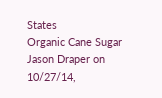States
Organic Cane Sugar
Jason Draper on 10/27/14,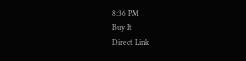8:36 PM
Buy It
Direct Link